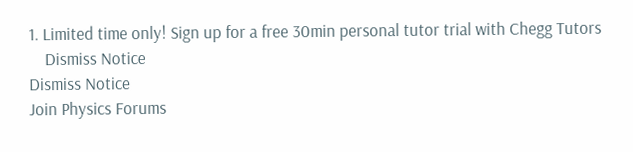1. Limited time only! Sign up for a free 30min personal tutor trial with Chegg Tutors
    Dismiss Notice
Dismiss Notice
Join Physics Forums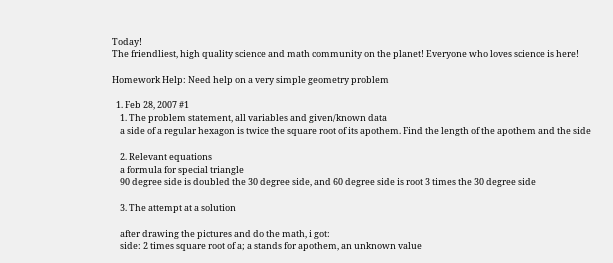Today!
The friendliest, high quality science and math community on the planet! Everyone who loves science is here!

Homework Help: Need help on a very simple geometry problem

  1. Feb 28, 2007 #1
    1. The problem statement, all variables and given/known data
    a side of a regular hexagon is twice the square root of its apothem. Find the length of the apothem and the side

    2. Relevant equations
    a formula for special triangle
    90 degree side is doubled the 30 degree side, and 60 degree side is root 3 times the 30 degree side

    3. The attempt at a solution

    after drawing the pictures and do the math, i got:
    side: 2 times square root of a; a stands for apothem, an unknown value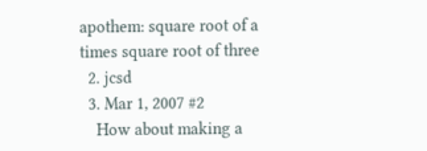apothem: square root of a times square root of three
  2. jcsd
  3. Mar 1, 2007 #2
    How about making a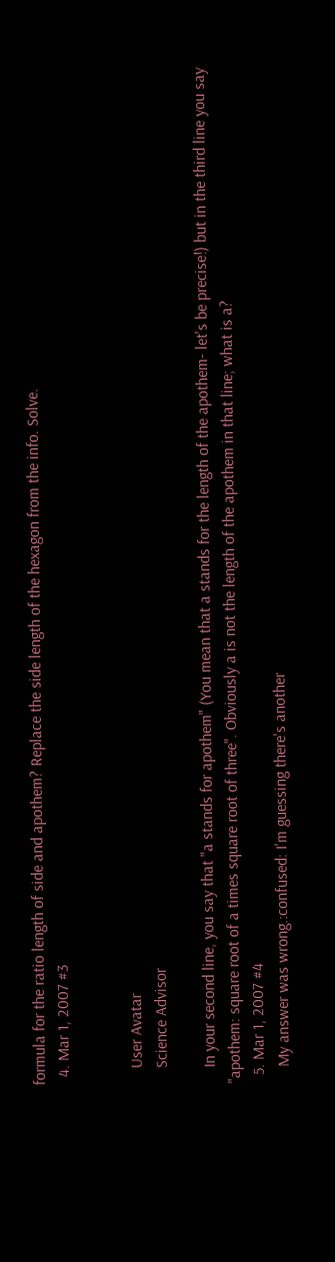formula for the ratio length of side and apothem? Replace the side length of the hexagon from the info. Solve.
  4. Mar 1, 2007 #3


    User Avatar
    Science Advisor

    In your second line, you say that "a stands for apothem" (You mean that a stands for the length of the apothem- let's be precise!) but in the third line you say "apothem: square root of a times square root of three". Obviously a is not the length of the apothem in that line; what is a?
  5. Mar 1, 2007 #4
    My answer was wrong.:confused: I'm guessing there's another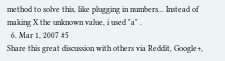method to solve this, like plugging in numbers... Instead of making X the unknown value, i used "a" .
  6. Mar 1, 2007 #5
Share this great discussion with others via Reddit, Google+,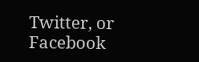Twitter, or Facebook